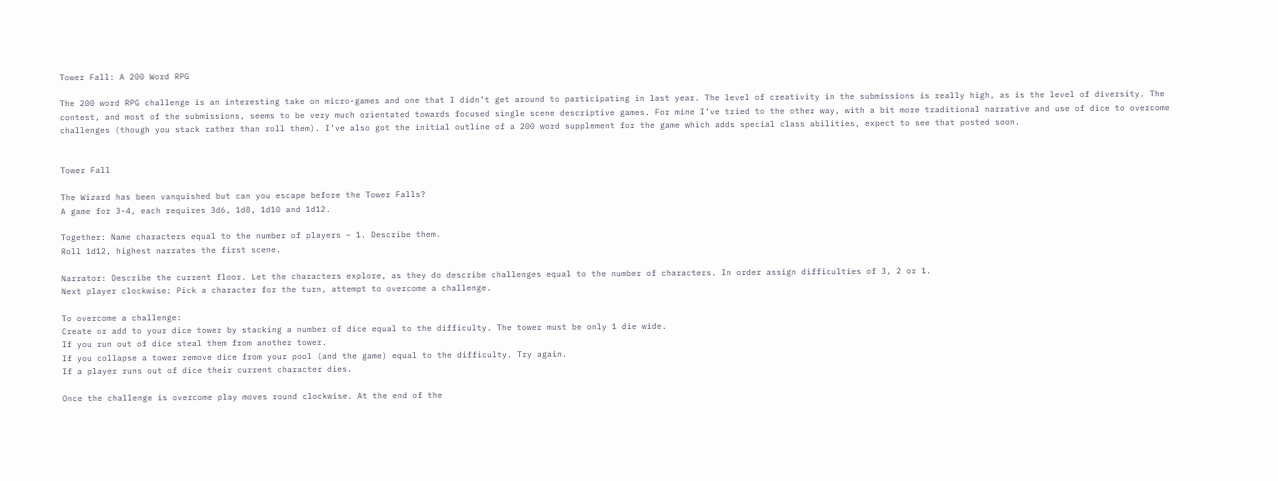Tower Fall: A 200 Word RPG

The 200 word RPG challenge is an interesting take on micro-games and one that I didn’t get around to participating in last year. The level of creativity in the submissions is really high, as is the level of diversity. The contest, and most of the submissions, seems to be very much orientated towards focused single scene descriptive games. For mine I’ve tried to the other way, with a bit more traditional narrative and use of dice to overcome challenges (though you stack rather than roll them). I’ve also got the initial outline of a 200 word supplement for the game which adds special class abilities, expect to see that posted soon.


Tower Fall

The Wizard has been vanquished but can you escape before the Tower Falls?
A game for 3-4, each requires 3d6, 1d8, 1d10 and 1d12.

Together: Name characters equal to the number of players – 1. Describe them.
Roll 1d12, highest narrates the first scene.

Narrator: Describe the current floor. Let the characters explore, as they do describe challenges equal to the number of characters. In order assign difficulties of 3, 2 or 1.
Next player clockwise: Pick a character for the turn, attempt to overcome a challenge.

To overcome a challenge:
Create or add to your dice tower by stacking a number of dice equal to the difficulty. The tower must be only 1 die wide.
If you run out of dice steal them from another tower.
If you collapse a tower remove dice from your pool (and the game) equal to the difficulty. Try again.
If a player runs out of dice their current character dies.

Once the challenge is overcome play moves round clockwise. At the end of the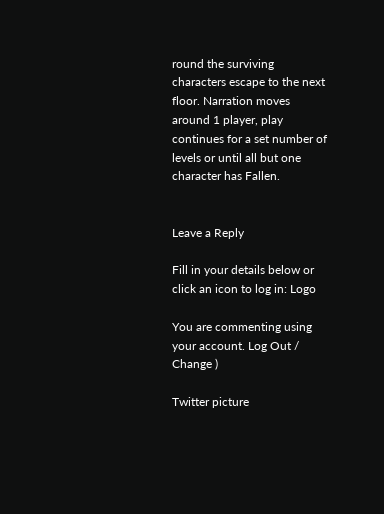round the surviving characters escape to the next floor. Narration moves around 1 player, play continues for a set number of levels or until all but one character has Fallen.


Leave a Reply

Fill in your details below or click an icon to log in: Logo

You are commenting using your account. Log Out / Change )

Twitter picture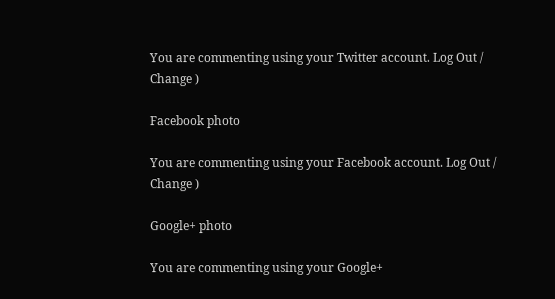You are commenting using your Twitter account. Log Out / Change )

Facebook photo

You are commenting using your Facebook account. Log Out / Change )

Google+ photo

You are commenting using your Google+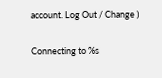account. Log Out / Change )

Connecting to %s